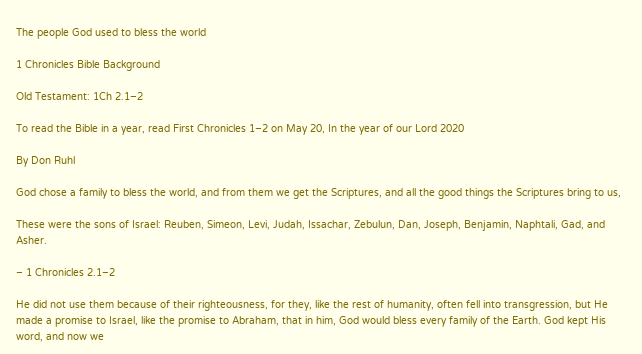The people God used to bless the world

1 Chronicles Bible Background

Old Testament: 1Ch 2.1–2

To read the Bible in a year, read First Chronicles 1–2 on May 20, In the year of our Lord 2020

By Don Ruhl

God chose a family to bless the world, and from them we get the Scriptures, and all the good things the Scriptures bring to us,

These were the sons of Israel: Reuben, Simeon, Levi, Judah, Issachar, Zebulun, Dan, Joseph, Benjamin, Naphtali, Gad, and Asher.

– 1 Chronicles 2.1–2

He did not use them because of their righteousness, for they, like the rest of humanity, often fell into transgression, but He made a promise to Israel, like the promise to Abraham, that in him, God would bless every family of the Earth. God kept His word, and now we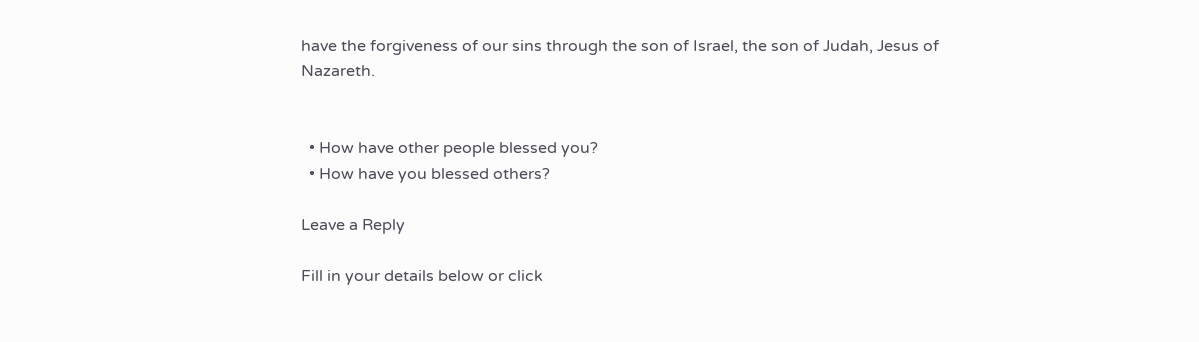have the forgiveness of our sins through the son of Israel, the son of Judah, Jesus of Nazareth.


  • How have other people blessed you?
  • How have you blessed others?

Leave a Reply

Fill in your details below or click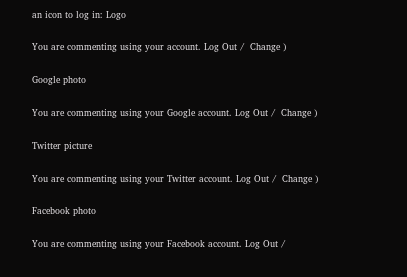an icon to log in: Logo

You are commenting using your account. Log Out /  Change )

Google photo

You are commenting using your Google account. Log Out /  Change )

Twitter picture

You are commenting using your Twitter account. Log Out /  Change )

Facebook photo

You are commenting using your Facebook account. Log Out /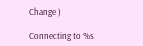Change )

Connecting to %s